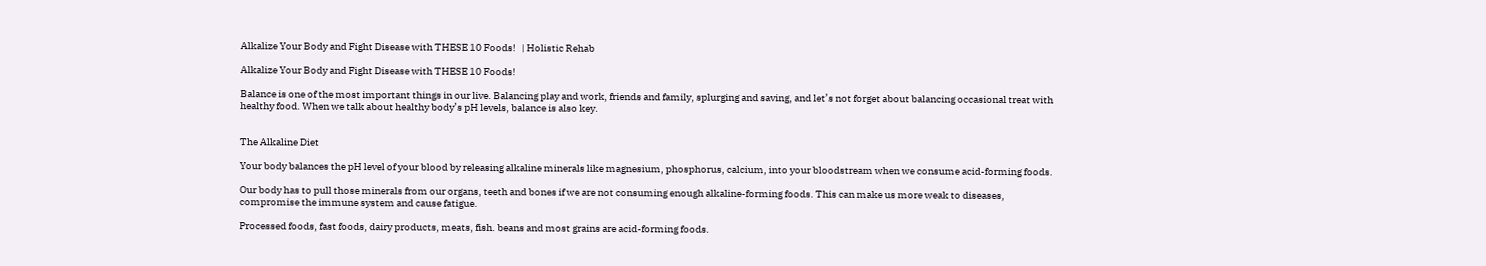Alkalize Your Body and Fight Disease with THESE 10 Foods!   | Holistic Rehab

Alkalize Your Body and Fight Disease with THESE 10 Foods!

Balance is one of the most important things in our live. Balancing play and work, friends and family, splurging and saving, and let’s not forget about balancing occasional treat with healthy food. When we talk about healthy body’s pH levels, balance is also key.


The Alkaline Diet

Your body balances the pH level of your blood by releasing alkaline minerals like magnesium, phosphorus, calcium, into your bloodstream when we consume acid-forming foods.

Our body has to pull those minerals from our organs, teeth and bones if we are not consuming enough alkaline-forming foods. This can make us more weak to diseases, compromise the immune system and cause fatigue.

Processed foods, fast foods, dairy products, meats, fish. beans and most grains are acid-forming foods.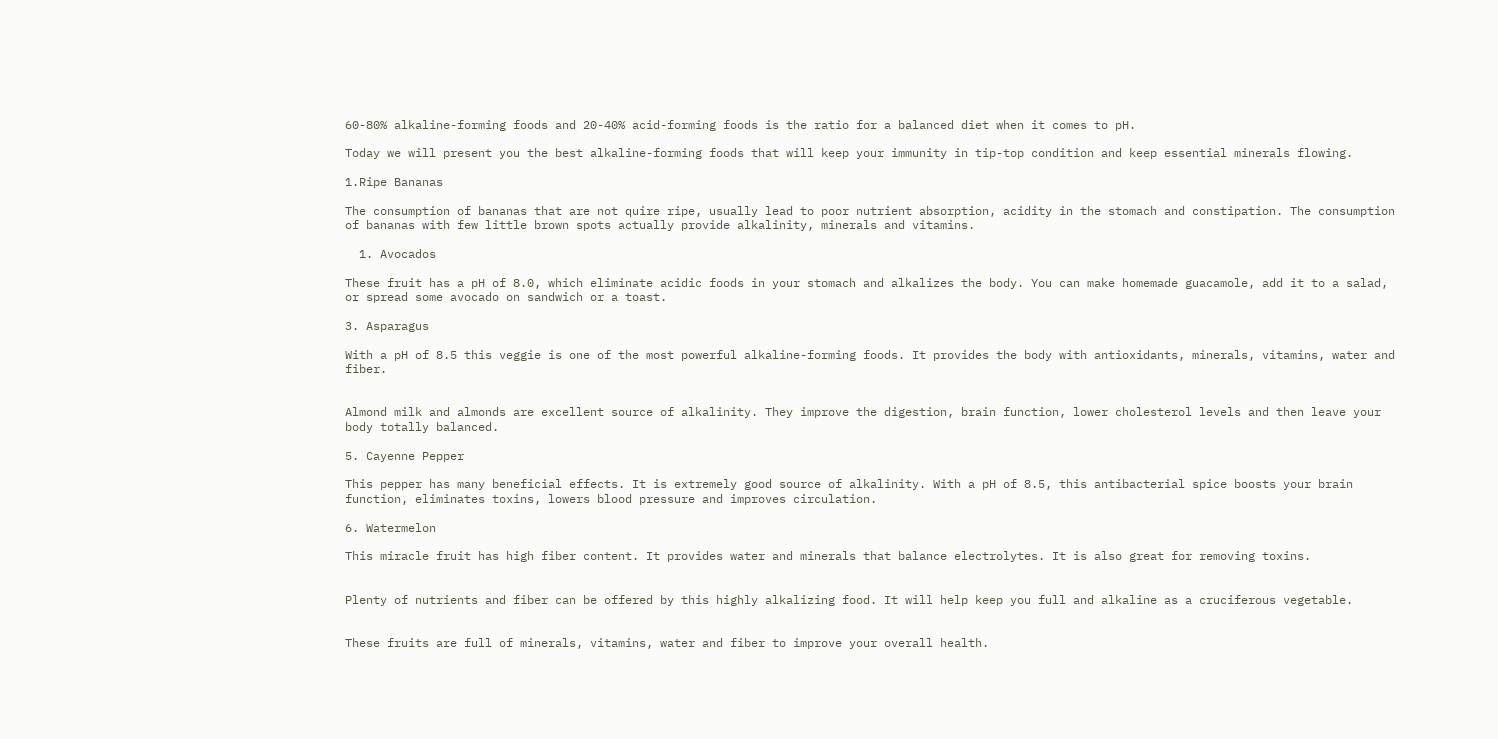60-80% alkaline-forming foods and 20-40% acid-forming foods is the ratio for a balanced diet when it comes to pH.

Today we will present you the best alkaline-forming foods that will keep your immunity in tip-top condition and keep essential minerals flowing.

1.Ripe Bananas

The consumption of bananas that are not quire ripe, usually lead to poor nutrient absorption, acidity in the stomach and constipation. The consumption of bananas with few little brown spots actually provide alkalinity, minerals and vitamins.

  1. Avocados

These fruit has a pH of 8.0, which eliminate acidic foods in your stomach and alkalizes the body. You can make homemade guacamole, add it to a salad, or spread some avocado on sandwich or a toast.

3. Asparagus

With a pH of 8.5 this veggie is one of the most powerful alkaline-forming foods. It provides the body with antioxidants, minerals, vitamins, water and fiber.


Almond milk and almonds are excellent source of alkalinity. They improve the digestion, brain function, lower cholesterol levels and then leave your body totally balanced.

5. Cayenne Pepper

This pepper has many beneficial effects. It is extremely good source of alkalinity. With a pH of 8.5, this antibacterial spice boosts your brain function, eliminates toxins, lowers blood pressure and improves circulation.

6. Watermelon

This miracle fruit has high fiber content. It provides water and minerals that balance electrolytes. It is also great for removing toxins.


Plenty of nutrients and fiber can be offered by this highly alkalizing food. It will help keep you full and alkaline as a cruciferous vegetable.


These fruits are full of minerals, vitamins, water and fiber to improve your overall health.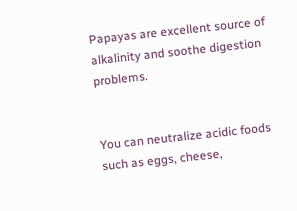Papayas are excellent source of alkalinity and soothe digestion problems.


You can neutralize acidic foods such as eggs, cheese,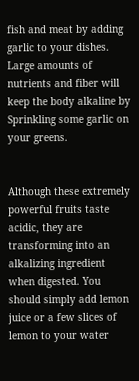fish and meat by adding garlic to your dishes. Large amounts of nutrients and fiber will keep the body alkaline by Sprinkling some garlic on your greens.


Although these extremely powerful fruits taste acidic, they are transforming into an alkalizing ingredient when digested. You should simply add lemon juice or a few slices of lemon to your water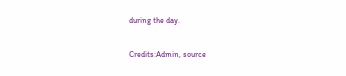during the day.


Credits:Admin, source